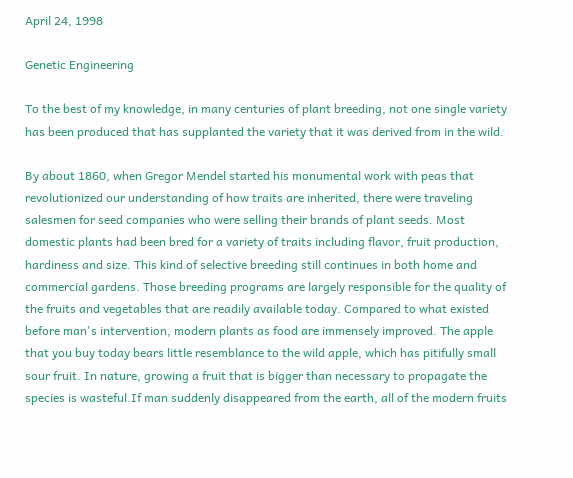April 24, 1998

Genetic Engineering

To the best of my knowledge, in many centuries of plant breeding, not one single variety has been produced that has supplanted the variety that it was derived from in the wild.

By about 1860, when Gregor Mendel started his monumental work with peas that revolutionized our understanding of how traits are inherited, there were traveling salesmen for seed companies who were selling their brands of plant seeds. Most domestic plants had been bred for a variety of traits including flavor, fruit production, hardiness and size. This kind of selective breeding still continues in both home and commercial gardens. Those breeding programs are largely responsible for the quality of the fruits and vegetables that are readily available today. Compared to what existed before man's intervention, modern plants as food are immensely improved. The apple that you buy today bears little resemblance to the wild apple, which has pitifully small sour fruit. In nature, growing a fruit that is bigger than necessary to propagate the species is wasteful.If man suddenly disappeared from the earth, all of the modern fruits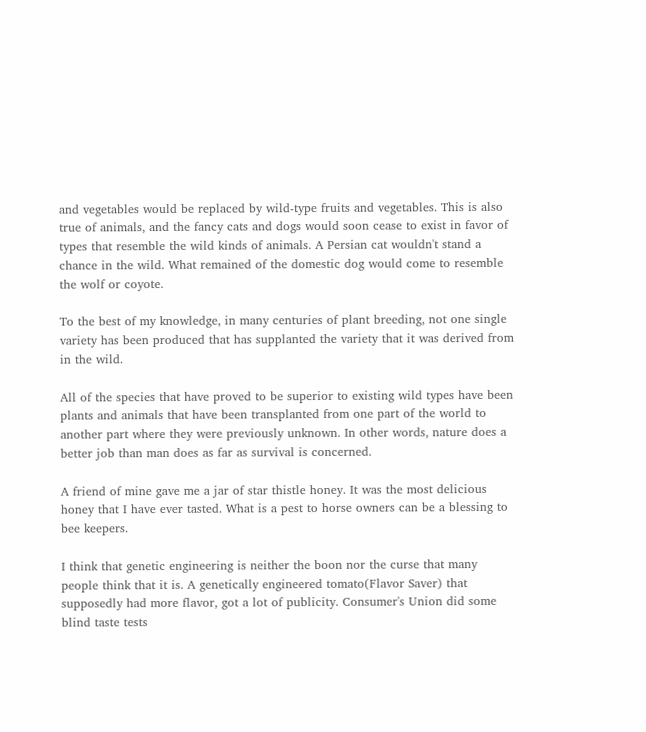and vegetables would be replaced by wild-type fruits and vegetables. This is also true of animals, and the fancy cats and dogs would soon cease to exist in favor of types that resemble the wild kinds of animals. A Persian cat wouldn't stand a chance in the wild. What remained of the domestic dog would come to resemble the wolf or coyote.

To the best of my knowledge, in many centuries of plant breeding, not one single variety has been produced that has supplanted the variety that it was derived from in the wild.

All of the species that have proved to be superior to existing wild types have been plants and animals that have been transplanted from one part of the world to another part where they were previously unknown. In other words, nature does a better job than man does as far as survival is concerned.

A friend of mine gave me a jar of star thistle honey. It was the most delicious honey that I have ever tasted. What is a pest to horse owners can be a blessing to bee keepers.

I think that genetic engineering is neither the boon nor the curse that many people think that it is. A genetically engineered tomato(Flavor Saver) that supposedly had more flavor, got a lot of publicity. Consumer's Union did some blind taste tests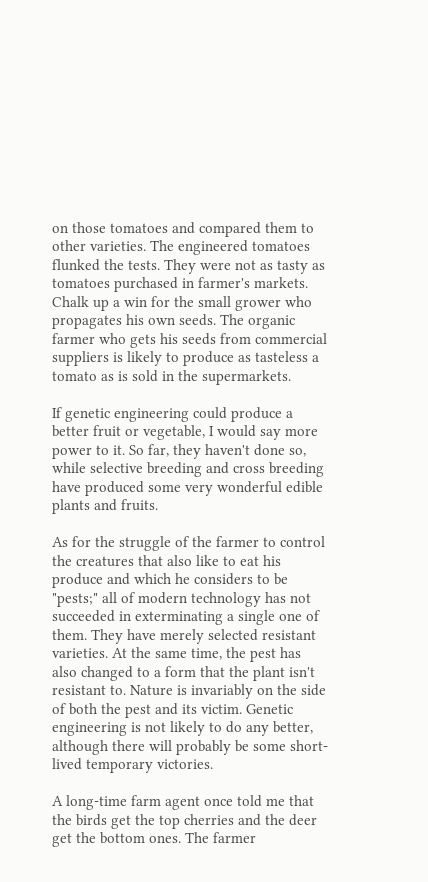on those tomatoes and compared them to other varieties. The engineered tomatoes flunked the tests. They were not as tasty as tomatoes purchased in farmer's markets. Chalk up a win for the small grower who propagates his own seeds. The organic farmer who gets his seeds from commercial suppliers is likely to produce as tasteless a tomato as is sold in the supermarkets.

If genetic engineering could produce a better fruit or vegetable, I would say more power to it. So far, they haven't done so, while selective breeding and cross breeding have produced some very wonderful edible plants and fruits.

As for the struggle of the farmer to control the creatures that also like to eat his produce and which he considers to be "pests;" all of modern technology has not succeeded in exterminating a single one of them. They have merely selected resistant varieties. At the same time, the pest has also changed to a form that the plant isn't resistant to. Nature is invariably on the side of both the pest and its victim. Genetic engineering is not likely to do any better, although there will probably be some short-lived temporary victories.

A long-time farm agent once told me that the birds get the top cherries and the deer get the bottom ones. The farmer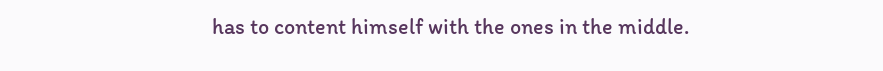has to content himself with the ones in the middle.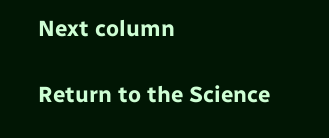Next column

Return to the Science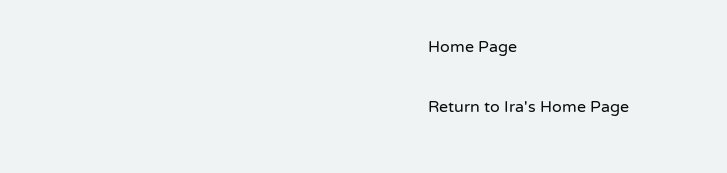Home Page

Return to Ira's Home Page